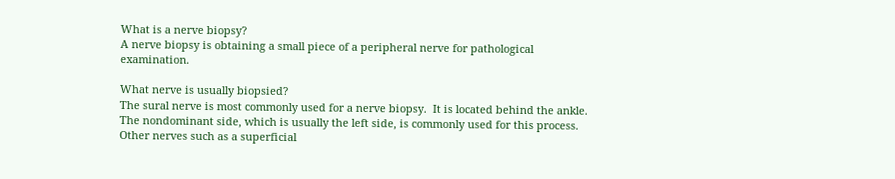What is a nerve biopsy?
A nerve biopsy is obtaining a small piece of a peripheral nerve for pathological examination.

What nerve is usually biopsied?
The sural nerve is most commonly used for a nerve biopsy.  It is located behind the ankle.  The nondominant side, which is usually the left side, is commonly used for this process.  Other nerves such as a superficial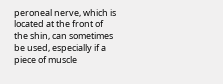peroneal nerve, which is located at the front of the shin, can sometimes be used, especially if a piece of muscle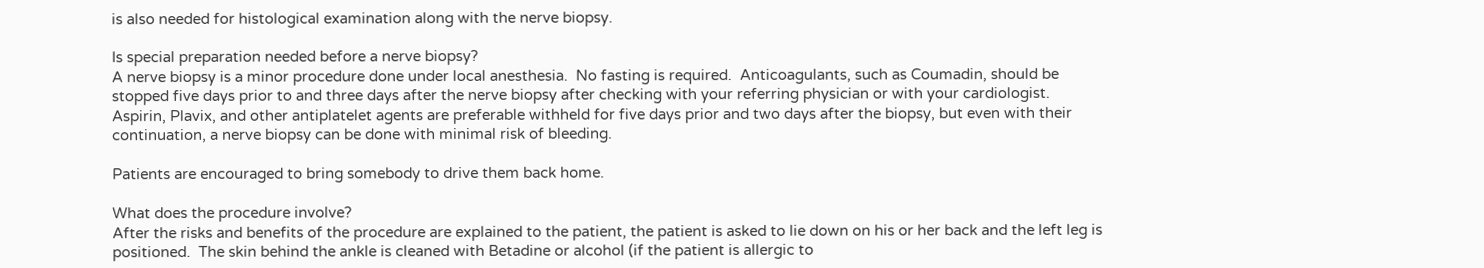is also needed for histological examination along with the nerve biopsy.

Is special preparation needed before a nerve biopsy?
A nerve biopsy is a minor procedure done under local anesthesia.  No fasting is required.  Anticoagulants, such as Coumadin, should be stopped five days prior to and three days after the nerve biopsy after checking with your referring physician or with your cardiologist.  Aspirin, Plavix, and other antiplatelet agents are preferable withheld for five days prior and two days after the biopsy, but even with their continuation, a nerve biopsy can be done with minimal risk of bleeding.

Patients are encouraged to bring somebody to drive them back home.

What does the procedure involve?
After the risks and benefits of the procedure are explained to the patient, the patient is asked to lie down on his or her back and the left leg is positioned.  The skin behind the ankle is cleaned with Betadine or alcohol (if the patient is allergic to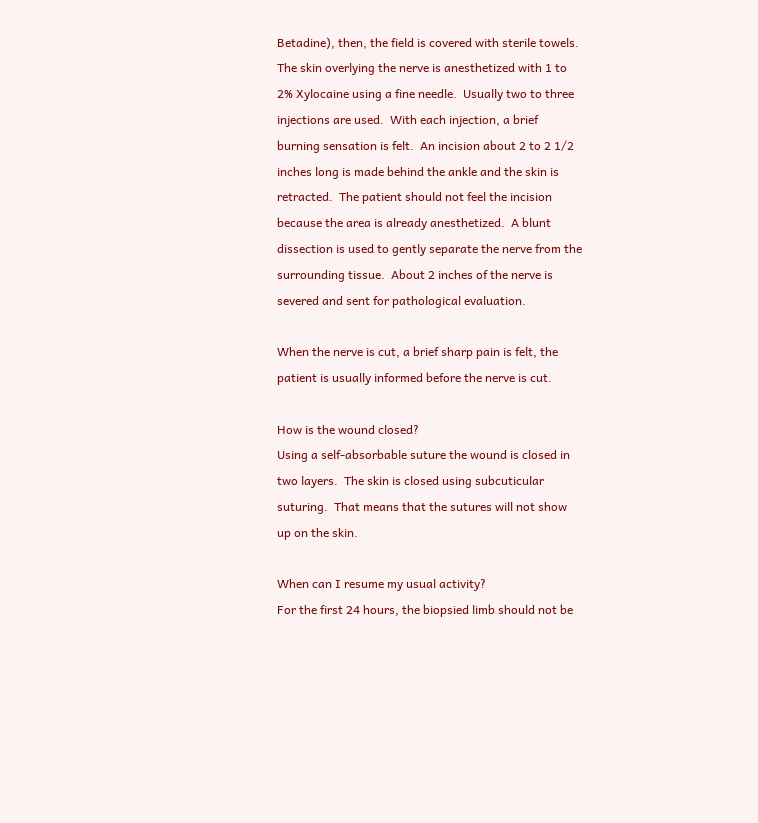Betadine), then, the field is covered with sterile towels.  The skin overlying the nerve is anesthetized with 1 to 2% Xylocaine using a fine needle.  Usually two to three injections are used.  With each injection, a brief burning sensation is felt.  An incision about 2 to 2 1/2 inches long is made behind the ankle and the skin is retracted.  The patient should not feel the incision because the area is already anesthetized.  A blunt dissection is used to gently separate the nerve from the surrounding tissue.  About 2 inches of the nerve is severed and sent for pathological evaluation.

When the nerve is cut, a brief sharp pain is felt, the patient is usually informed before the nerve is cut.

How is the wound closed?
Using a self-absorbable suture the wound is closed in two layers.  The skin is closed using subcuticular suturing.  That means that the sutures will not show up on the skin.

When can I resume my usual activity?
For the first 24 hours, the biopsied limb should not be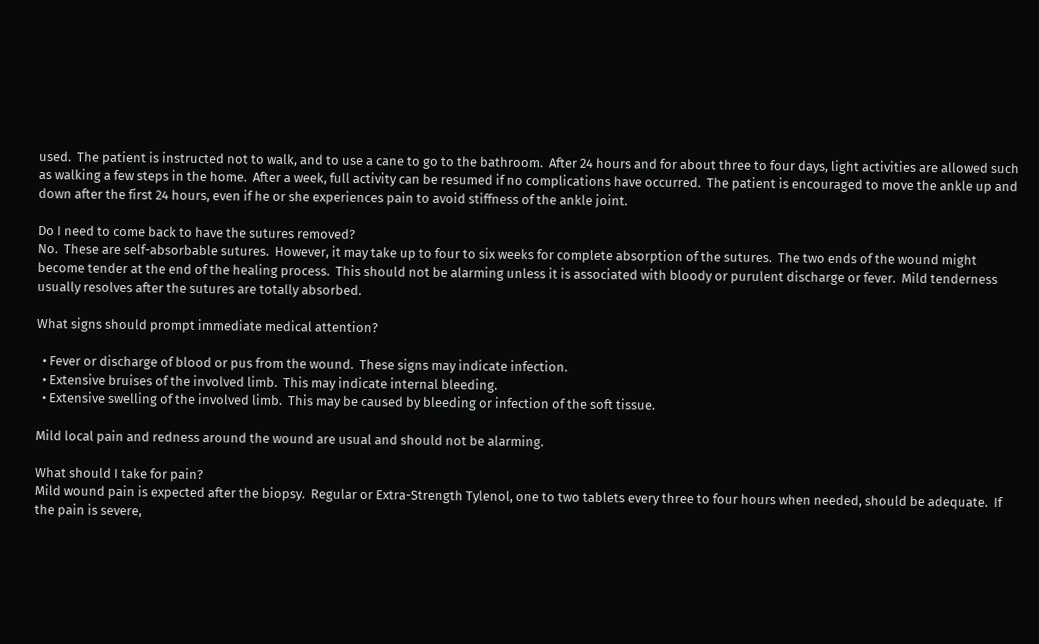used.  The patient is instructed not to walk, and to use a cane to go to the bathroom.  After 24 hours and for about three to four days, light activities are allowed such as walking a few steps in the home.  After a week, full activity can be resumed if no complications have occurred.  The patient is encouraged to move the ankle up and down after the first 24 hours, even if he or she experiences pain to avoid stiffness of the ankle joint.

Do I need to come back to have the sutures removed?
No.  These are self-absorbable sutures.  However, it may take up to four to six weeks for complete absorption of the sutures.  The two ends of the wound might become tender at the end of the healing process.  This should not be alarming unless it is associated with bloody or purulent discharge or fever.  Mild tenderness usually resolves after the sutures are totally absorbed.

What signs should prompt immediate medical attention?

  • Fever or discharge of blood or pus from the wound.  These signs may indicate infection.
  • Extensive bruises of the involved limb.  This may indicate internal bleeding.
  • Extensive swelling of the involved limb.  This may be caused by bleeding or infection of the soft tissue.

Mild local pain and redness around the wound are usual and should not be alarming.

What should I take for pain?
Mild wound pain is expected after the biopsy.  Regular or Extra-Strength Tylenol, one to two tablets every three to four hours when needed, should be adequate.  If the pain is severe,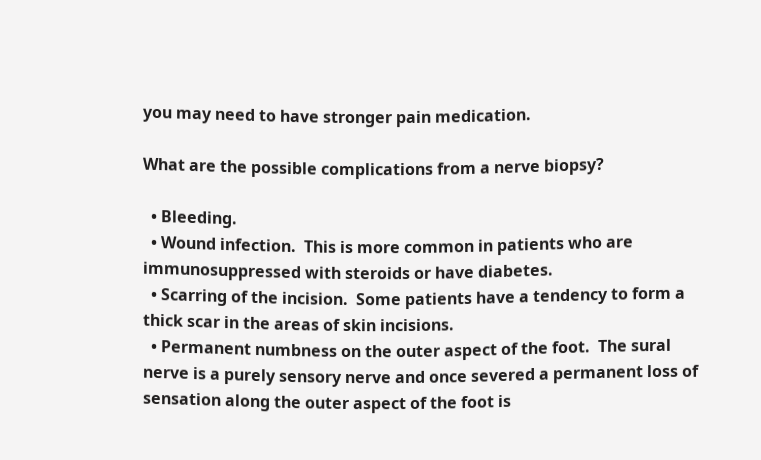you may need to have stronger pain medication.

What are the possible complications from a nerve biopsy?

  • Bleeding.
  • Wound infection.  This is more common in patients who are immunosuppressed with steroids or have diabetes.
  • Scarring of the incision.  Some patients have a tendency to form a thick scar in the areas of skin incisions.
  • Permanent numbness on the outer aspect of the foot.  The sural nerve is a purely sensory nerve and once severed a permanent loss of sensation along the outer aspect of the foot is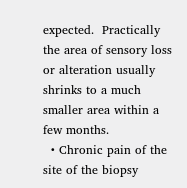expected.  Practically the area of sensory loss or alteration usually shrinks to a much smaller area within a few months.
  • Chronic pain of the site of the biopsy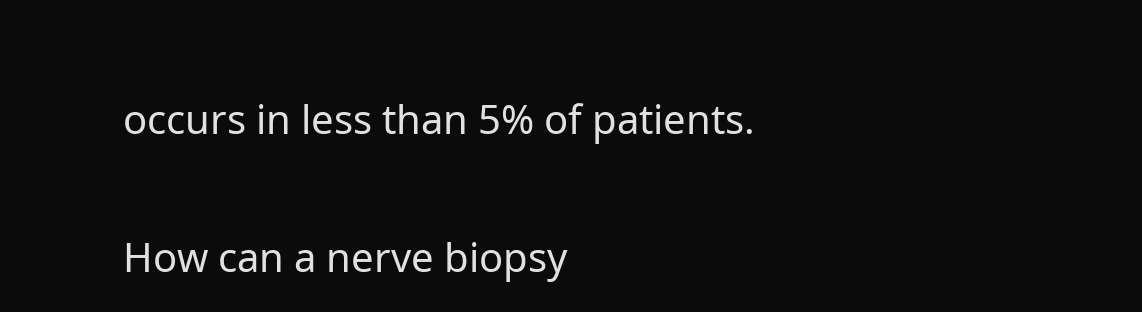occurs in less than 5% of patients.

How can a nerve biopsy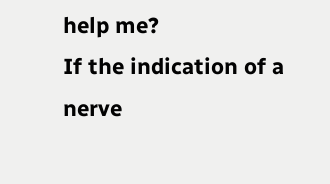help me?
If the indication of a nerve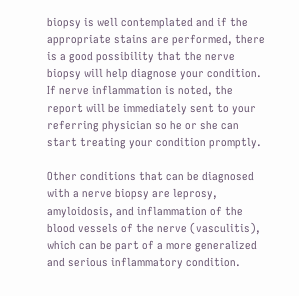biopsy is well contemplated and if the appropriate stains are performed, there is a good possibility that the nerve biopsy will help diagnose your condition.  If nerve inflammation is noted, the report will be immediately sent to your referring physician so he or she can start treating your condition promptly.

Other conditions that can be diagnosed with a nerve biopsy are leprosy, amyloidosis, and inflammation of the blood vessels of the nerve (vasculitis), which can be part of a more generalized and serious inflammatory condition.